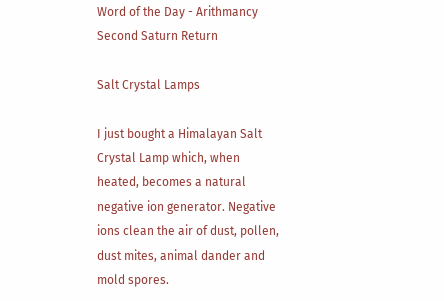Word of the Day - Arithmancy
Second Saturn Return

Salt Crystal Lamps

I just bought a Himalayan Salt Crystal Lamp which, when heated, becomes a natural negative ion generator. Negative ions clean the air of dust, pollen, dust mites, animal dander and mold spores.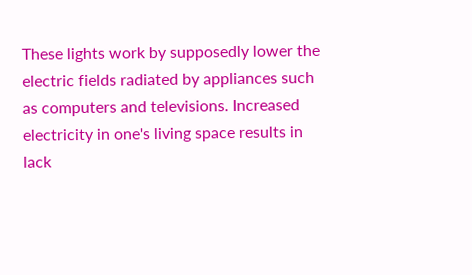These lights work by supposedly lower the electric fields radiated by appliances such as computers and televisions. Increased electricity in one's living space results in lack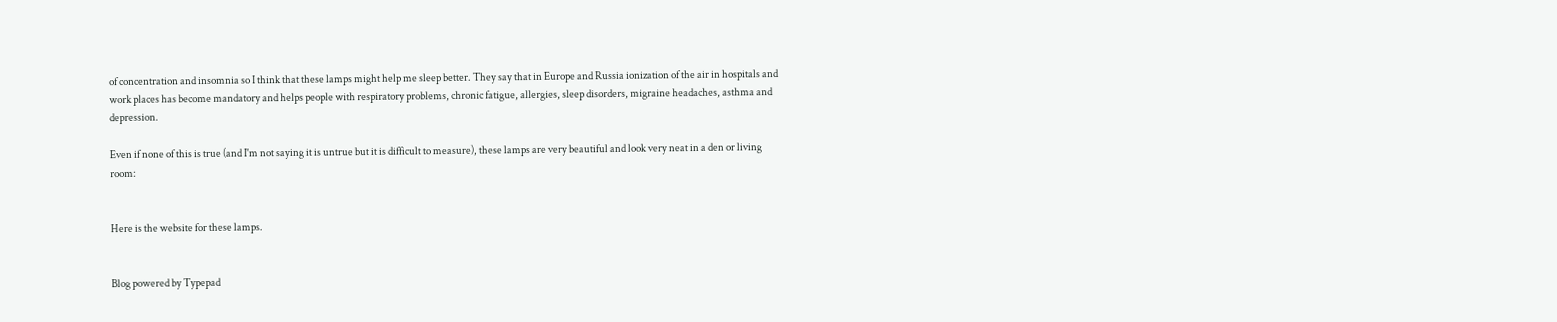of concentration and insomnia so I think that these lamps might help me sleep better. They say that in Europe and Russia ionization of the air in hospitals and work places has become mandatory and helps people with respiratory problems, chronic fatigue, allergies, sleep disorders, migraine headaches, asthma and depression.

Even if none of this is true (and I'm not saying it is untrue but it is difficult to measure), these lamps are very beautiful and look very neat in a den or living room:


Here is the website for these lamps.


Blog powered by Typepad